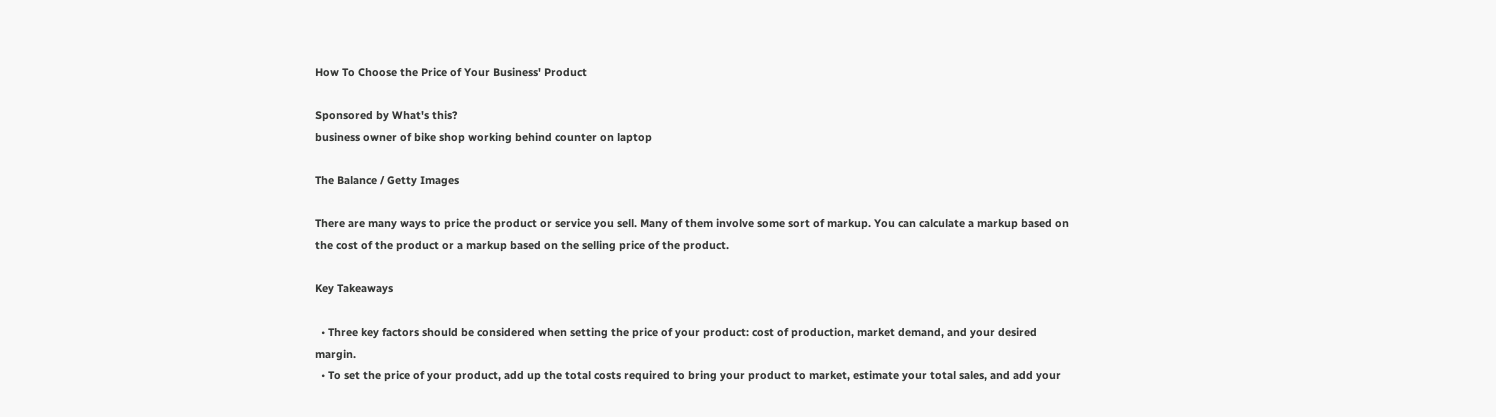How To Choose the Price of Your Business' Product

Sponsored by What's this?
business owner of bike shop working behind counter on laptop

The Balance / Getty Images

There are many ways to price the product or service you sell. Many of them involve some sort of markup. You can calculate a markup based on the cost of the product or a markup based on the selling price of the product.

Key Takeaways

  • Three key factors should be considered when setting the price of your product: cost of production, market demand, and your desired margin.
  • To set the price of your product, add up the total costs required to bring your product to market, estimate your total sales, and add your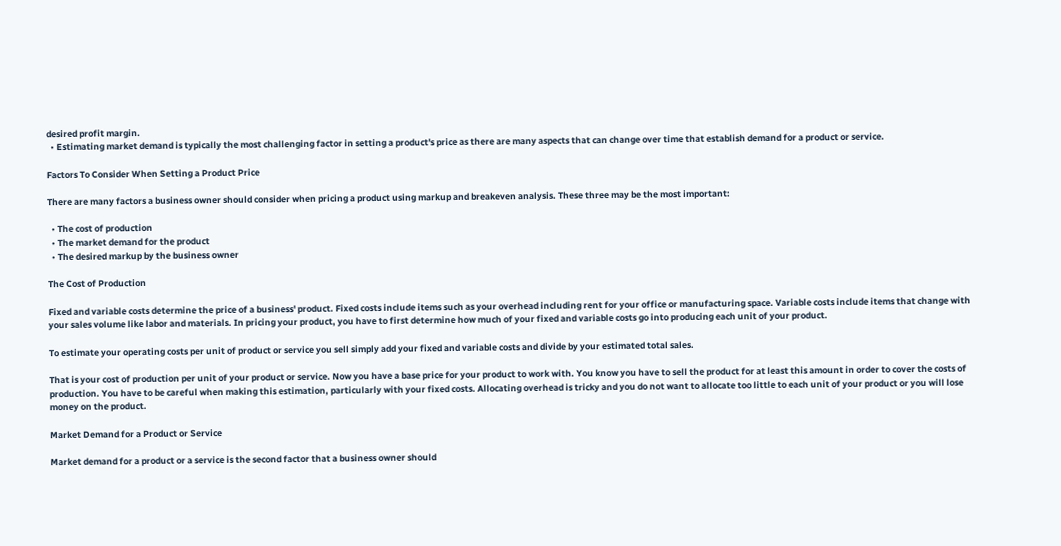desired profit margin.
  • Estimating market demand is typically the most challenging factor in setting a product's price as there are many aspects that can change over time that establish demand for a product or service.

Factors To Consider When Setting a Product Price

There are many factors a business owner should consider when pricing a product using markup and breakeven analysis. These three may be the most important:

  • The cost of production
  • The market demand for the product
  • The desired markup by the business owner

The Cost of Production

Fixed and variable costs determine the price of a business' product. Fixed costs include items such as your overhead including rent for your office or manufacturing space. Variable costs include items that change with your sales volume like labor and materials. In pricing your product, you have to first determine how much of your fixed and variable costs go into producing each unit of your product.

To estimate your operating costs per unit of product or service you sell simply add your fixed and variable costs and divide by your estimated total sales.

That is your cost of production per unit of your product or service. Now you have a base price for your product to work with. You know you have to sell the product for at least this amount in order to cover the costs of production. You have to be careful when making this estimation, particularly with your fixed costs. Allocating overhead is tricky and you do not want to allocate too little to each unit of your product or you will lose money on the product.

Market Demand for a Product or Service

Market demand for a product or a service is the second factor that a business owner should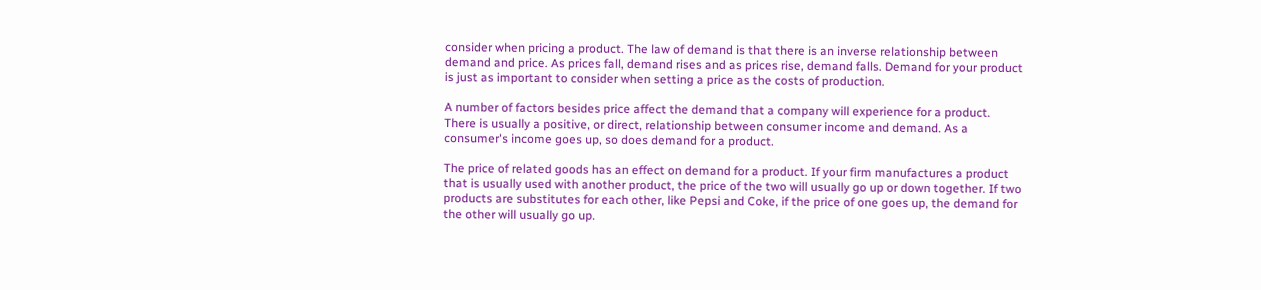consider when pricing a product. The law of demand is that there is an inverse relationship between demand and price. As prices fall, demand rises and as prices rise, demand falls. Demand for your product is just as important to consider when setting a price as the costs of production.

A number of factors besides price affect the demand that a company will experience for a product. There is usually a positive, or direct, relationship between consumer income and demand. As a consumer's income goes up, so does demand for a product.

The price of related goods has an effect on demand for a product. If your firm manufactures a product that is usually used with another product, the price of the two will usually go up or down together. If two products are substitutes for each other, like Pepsi and Coke, if the price of one goes up, the demand for the other will usually go up.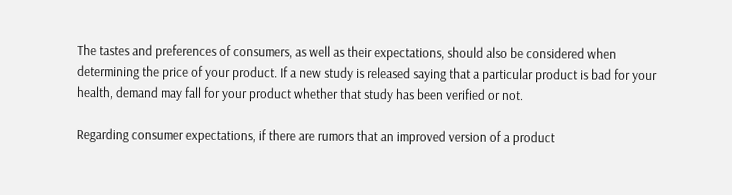The tastes and preferences of consumers, as well as their expectations, should also be considered when determining the price of your product. If a new study is released saying that a particular product is bad for your health, demand may fall for your product whether that study has been verified or not.

Regarding consumer expectations, if there are rumors that an improved version of a product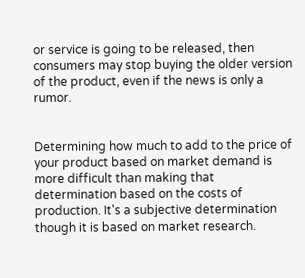or service is going to be released, then consumers may stop buying the older version of the product, even if the news is only a rumor.


Determining how much to add to the price of your product based on market demand is more difficult than making that determination based on the costs of production. It's a subjective determination though it is based on market research.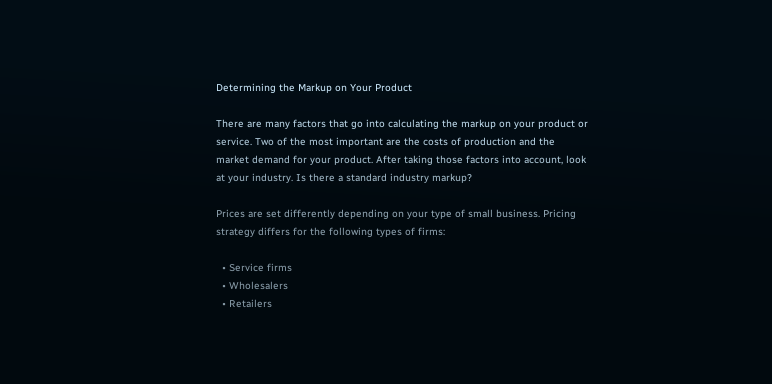Determining the Markup on Your Product

There are many factors that go into calculating the markup on your product or service. Two of the most important are the costs of production and the market demand for your product. After taking those factors into account, look at your industry. Is there a standard industry markup?

Prices are set differently depending on your type of small business. Pricing strategy differs for the following types of firms:

  • Service firms
  • Wholesalers
  • Retailers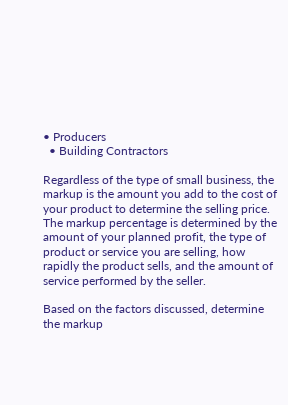• Producers
  • Building Contractors

Regardless of the type of small business, the markup is the amount you add to the cost of your product to determine the selling price. The markup percentage is determined by the amount of your planned profit, the type of product or service you are selling, how rapidly the product sells, and the amount of service performed by the seller.

Based on the factors discussed, determine the markup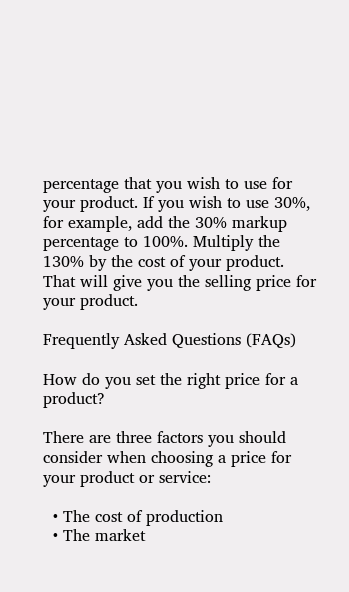percentage that you wish to use for your product. If you wish to use 30%, for example, add the 30% markup percentage to 100%. Multiply the 130% by the cost of your product. That will give you the selling price for your product.

Frequently Asked Questions (FAQs)

How do you set the right price for a product?

There are three factors you should consider when choosing a price for your product or service:

  • The cost of production
  • The market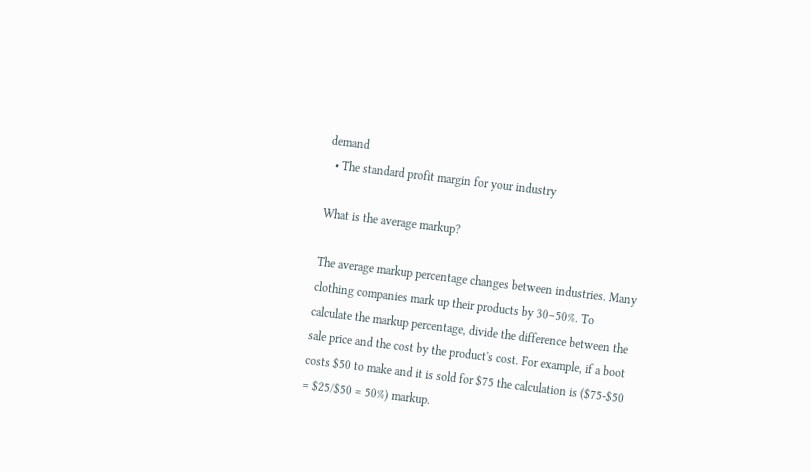demand
  • The standard profit margin for your industry

What is the average markup?

The average markup percentage changes between industries. Many clothing companies mark up their products by 30–50%. To calculate the markup percentage, divide the difference between the sale price and the cost by the product's cost. For example, if a boot costs $50 to make and it is sold for $75 the calculation is ($75-$50 = $25/$50 = 50%) markup.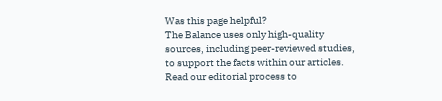Was this page helpful?
The Balance uses only high-quality sources, including peer-reviewed studies, to support the facts within our articles. Read our editorial process to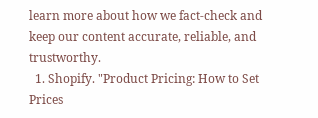learn more about how we fact-check and keep our content accurate, reliable, and trustworthy.
  1. Shopify. "Product Pricing: How to Set Prices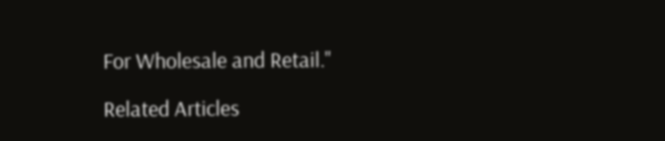For Wholesale and Retail."

Related Articles